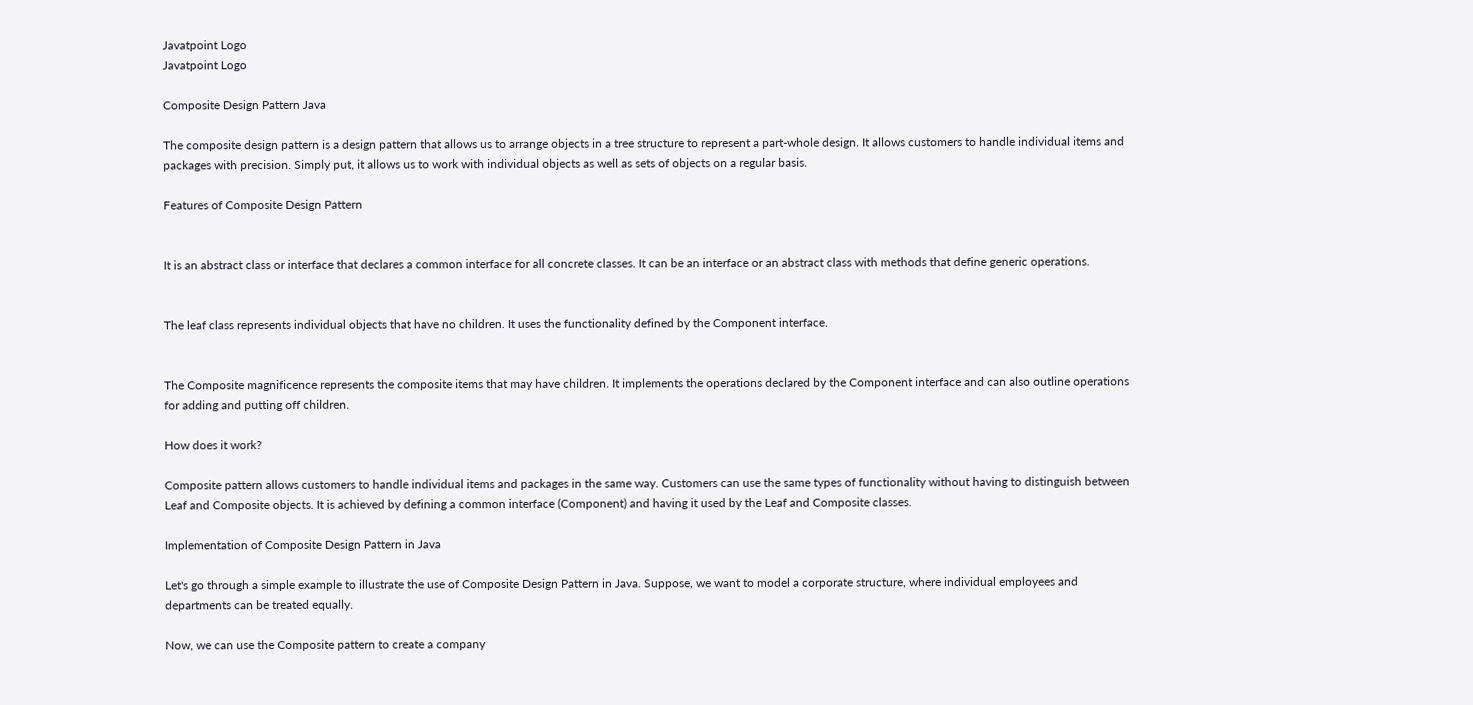Javatpoint Logo
Javatpoint Logo

Composite Design Pattern Java

The composite design pattern is a design pattern that allows us to arrange objects in a tree structure to represent a part-whole design. It allows customers to handle individual items and packages with precision. Simply put, it allows us to work with individual objects as well as sets of objects on a regular basis.

Features of Composite Design Pattern


It is an abstract class or interface that declares a common interface for all concrete classes. It can be an interface or an abstract class with methods that define generic operations.


The leaf class represents individual objects that have no children. It uses the functionality defined by the Component interface.


The Composite magnificence represents the composite items that may have children. It implements the operations declared by the Component interface and can also outline operations for adding and putting off children.

How does it work?

Composite pattern allows customers to handle individual items and packages in the same way. Customers can use the same types of functionality without having to distinguish between Leaf and Composite objects. It is achieved by defining a common interface (Component) and having it used by the Leaf and Composite classes.

Implementation of Composite Design Pattern in Java

Let's go through a simple example to illustrate the use of Composite Design Pattern in Java. Suppose, we want to model a corporate structure, where individual employees and departments can be treated equally.

Now, we can use the Composite pattern to create a company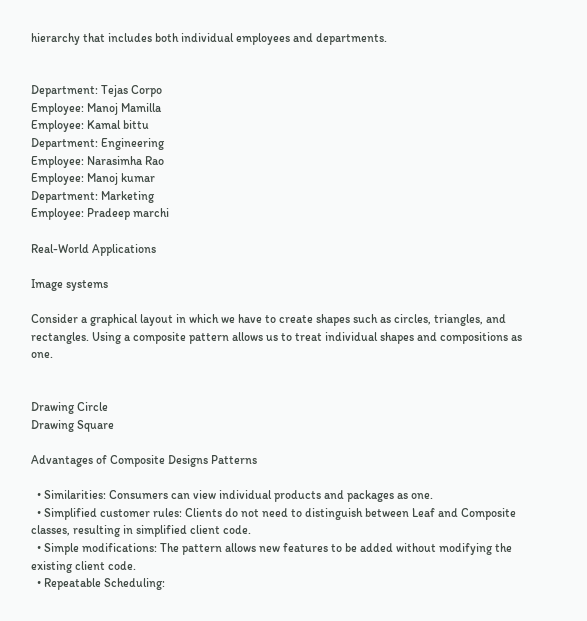hierarchy that includes both individual employees and departments.


Department: Tejas Corpo
Employee: Manoj Mamilla
Employee: Kamal bittu
Department: Engineering
Employee: Narasimha Rao
Employee: Manoj kumar
Department: Marketing
Employee: Pradeep marchi

Real-World Applications

Image systems

Consider a graphical layout in which we have to create shapes such as circles, triangles, and rectangles. Using a composite pattern allows us to treat individual shapes and compositions as one.


Drawing Circle
Drawing Square

Advantages of Composite Designs Patterns

  • Similarities: Consumers can view individual products and packages as one.
  • Simplified customer rules: Clients do not need to distinguish between Leaf and Composite classes, resulting in simplified client code.
  • Simple modifications: The pattern allows new features to be added without modifying the existing client code.
  • Repeatable Scheduling: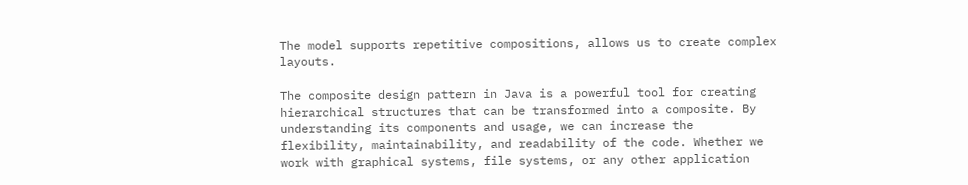The model supports repetitive compositions, allows us to create complex layouts.

The composite design pattern in Java is a powerful tool for creating hierarchical structures that can be transformed into a composite. By understanding its components and usage, we can increase the flexibility, maintainability, and readability of the code. Whether we work with graphical systems, file systems, or any other application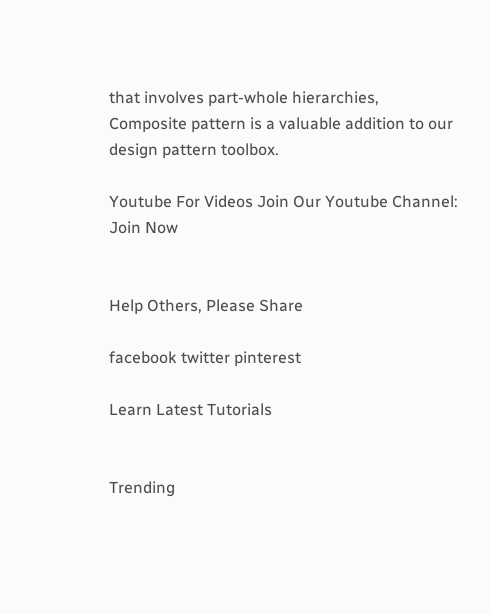that involves part-whole hierarchies, Composite pattern is a valuable addition to our design pattern toolbox.

Youtube For Videos Join Our Youtube Channel: Join Now


Help Others, Please Share

facebook twitter pinterest

Learn Latest Tutorials


Trending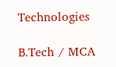Technologies

B.Tech / MCA